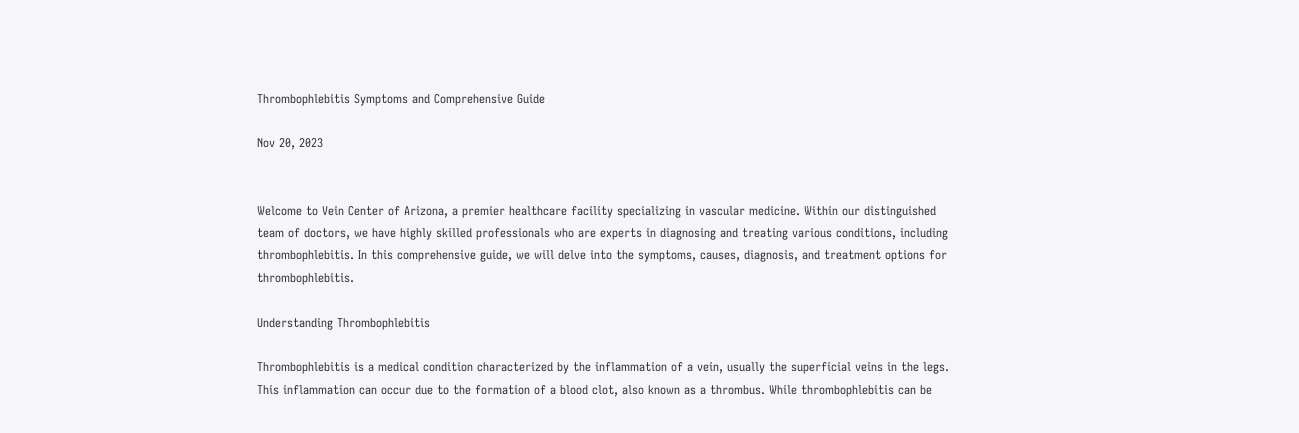Thrombophlebitis Symptoms and Comprehensive Guide

Nov 20, 2023


Welcome to Vein Center of Arizona, a premier healthcare facility specializing in vascular medicine. Within our distinguished team of doctors, we have highly skilled professionals who are experts in diagnosing and treating various conditions, including thrombophlebitis. In this comprehensive guide, we will delve into the symptoms, causes, diagnosis, and treatment options for thrombophlebitis.

Understanding Thrombophlebitis

Thrombophlebitis is a medical condition characterized by the inflammation of a vein, usually the superficial veins in the legs. This inflammation can occur due to the formation of a blood clot, also known as a thrombus. While thrombophlebitis can be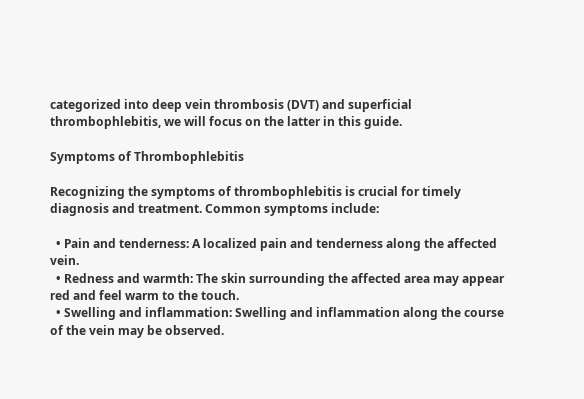categorized into deep vein thrombosis (DVT) and superficial thrombophlebitis, we will focus on the latter in this guide.

Symptoms of Thrombophlebitis

Recognizing the symptoms of thrombophlebitis is crucial for timely diagnosis and treatment. Common symptoms include:

  • Pain and tenderness: A localized pain and tenderness along the affected vein.
  • Redness and warmth: The skin surrounding the affected area may appear red and feel warm to the touch.
  • Swelling and inflammation: Swelling and inflammation along the course of the vein may be observed.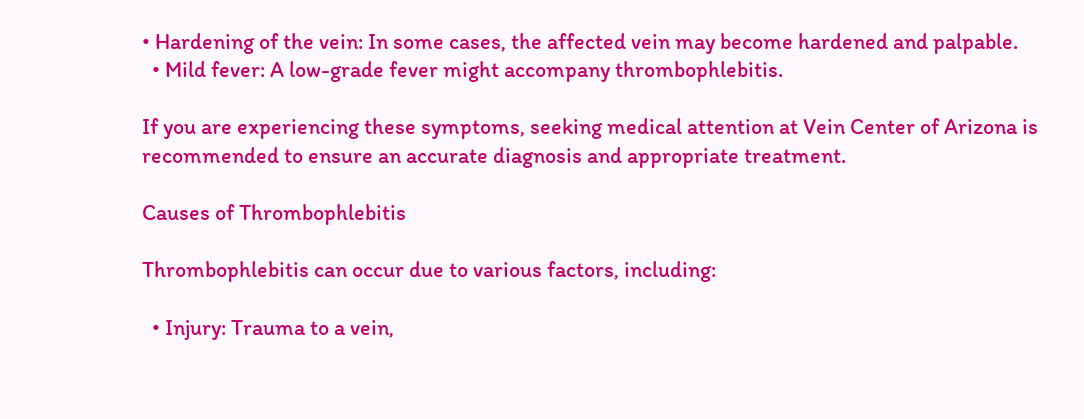• Hardening of the vein: In some cases, the affected vein may become hardened and palpable.
  • Mild fever: A low-grade fever might accompany thrombophlebitis.

If you are experiencing these symptoms, seeking medical attention at Vein Center of Arizona is recommended to ensure an accurate diagnosis and appropriate treatment.

Causes of Thrombophlebitis

Thrombophlebitis can occur due to various factors, including:

  • Injury: Trauma to a vein,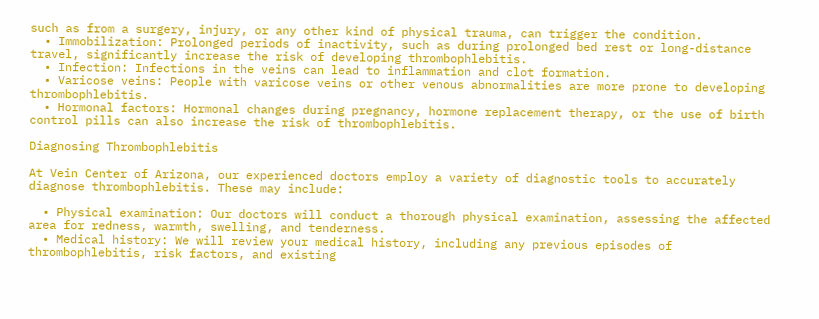such as from a surgery, injury, or any other kind of physical trauma, can trigger the condition.
  • Immobilization: Prolonged periods of inactivity, such as during prolonged bed rest or long-distance travel, significantly increase the risk of developing thrombophlebitis.
  • Infection: Infections in the veins can lead to inflammation and clot formation.
  • Varicose veins: People with varicose veins or other venous abnormalities are more prone to developing thrombophlebitis.
  • Hormonal factors: Hormonal changes during pregnancy, hormone replacement therapy, or the use of birth control pills can also increase the risk of thrombophlebitis.

Diagnosing Thrombophlebitis

At Vein Center of Arizona, our experienced doctors employ a variety of diagnostic tools to accurately diagnose thrombophlebitis. These may include:

  • Physical examination: Our doctors will conduct a thorough physical examination, assessing the affected area for redness, warmth, swelling, and tenderness.
  • Medical history: We will review your medical history, including any previous episodes of thrombophlebitis, risk factors, and existing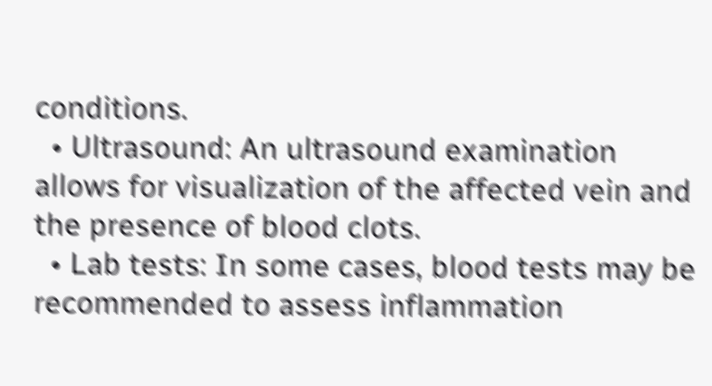conditions.
  • Ultrasound: An ultrasound examination allows for visualization of the affected vein and the presence of blood clots.
  • Lab tests: In some cases, blood tests may be recommended to assess inflammation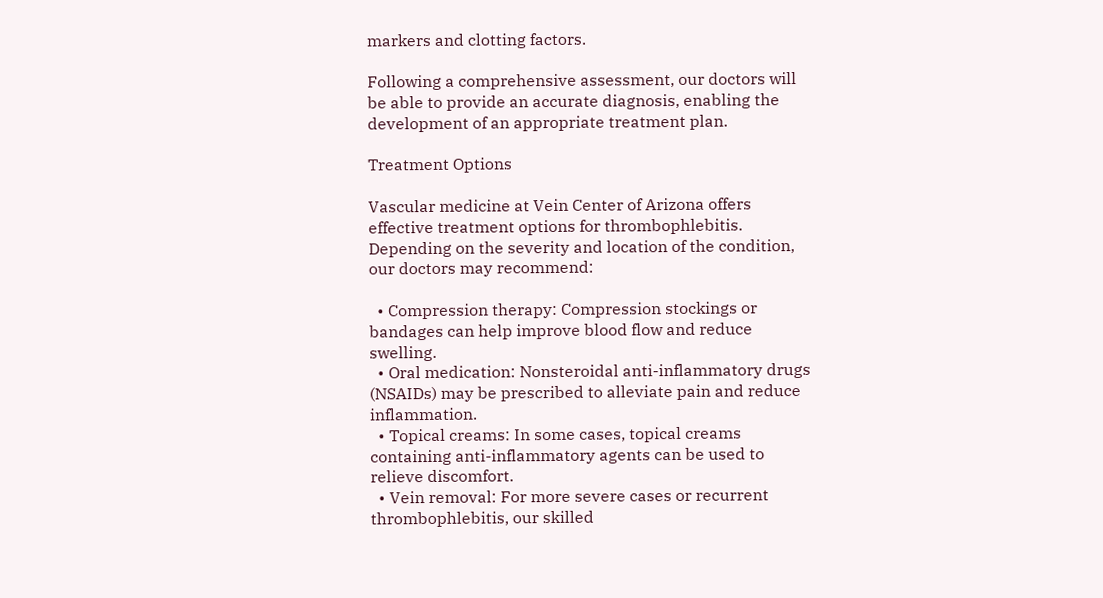markers and clotting factors.

Following a comprehensive assessment, our doctors will be able to provide an accurate diagnosis, enabling the development of an appropriate treatment plan.

Treatment Options

Vascular medicine at Vein Center of Arizona offers effective treatment options for thrombophlebitis. Depending on the severity and location of the condition, our doctors may recommend:

  • Compression therapy: Compression stockings or bandages can help improve blood flow and reduce swelling.
  • Oral medication: Nonsteroidal anti-inflammatory drugs (NSAIDs) may be prescribed to alleviate pain and reduce inflammation.
  • Topical creams: In some cases, topical creams containing anti-inflammatory agents can be used to relieve discomfort.
  • Vein removal: For more severe cases or recurrent thrombophlebitis, our skilled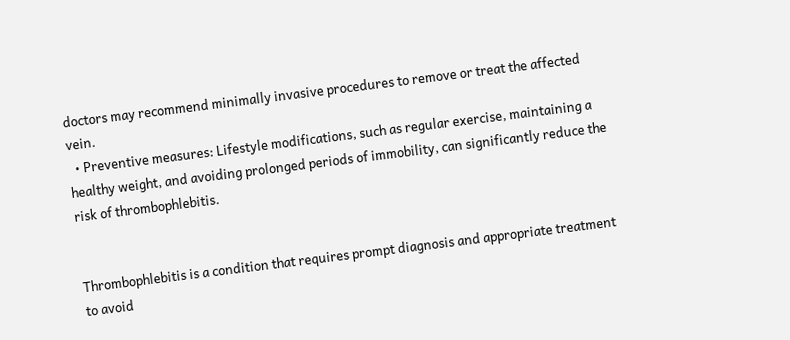doctors may recommend minimally invasive procedures to remove or treat the affected vein.
  • Preventive measures: Lifestyle modifications, such as regular exercise, maintaining a healthy weight, and avoiding prolonged periods of immobility, can significantly reduce the risk of thrombophlebitis.


Thrombophlebitis is a condition that requires prompt diagnosis and appropriate treatment to avoid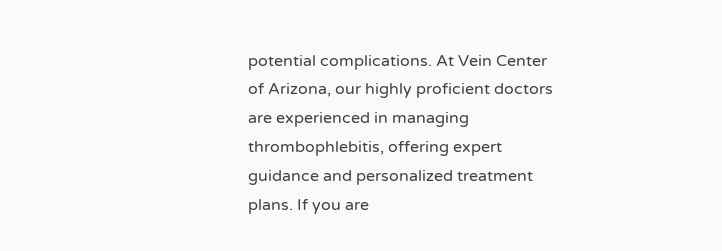potential complications. At Vein Center of Arizona, our highly proficient doctors are experienced in managing thrombophlebitis, offering expert guidance and personalized treatment plans. If you are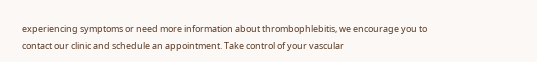experiencing symptoms or need more information about thrombophlebitis, we encourage you to contact our clinic and schedule an appointment. Take control of your vascular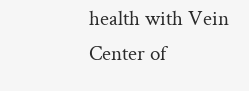health with Vein Center of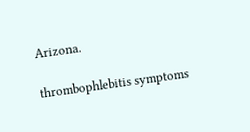Arizona.

thrombophlebitis symptoms